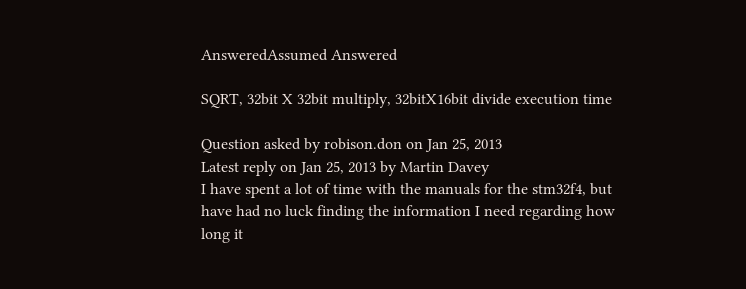AnsweredAssumed Answered

SQRT, 32bit X 32bit multiply, 32bitX16bit divide execution time

Question asked by robison.don on Jan 25, 2013
Latest reply on Jan 25, 2013 by Martin Davey
I have spent a lot of time with the manuals for the stm32f4, but have had no luck finding the information I need regarding how long it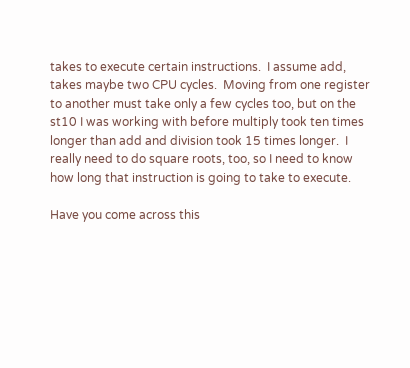takes to execute certain instructions.  I assume add, takes maybe two CPU cycles.  Moving from one register to another must take only a few cycles too, but on the st10 I was working with before multiply took ten times longer than add and division took 15 times longer.  I really need to do square roots, too, so I need to know how long that instruction is going to take to execute.

Have you come across this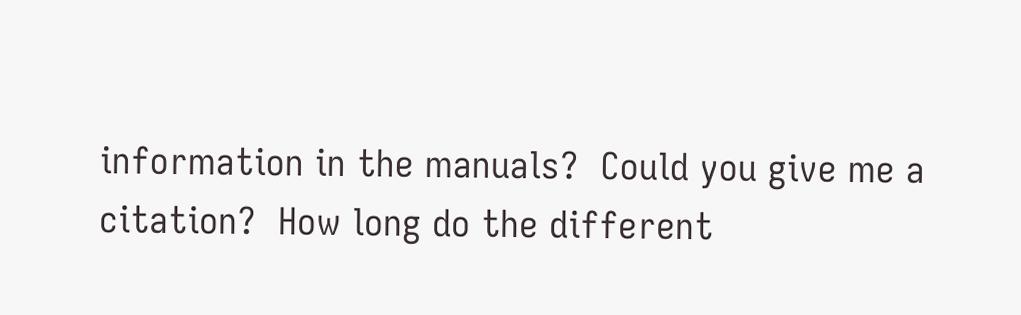information in the manuals?  Could you give me a citation?  How long do the different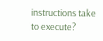instructions take to execute?